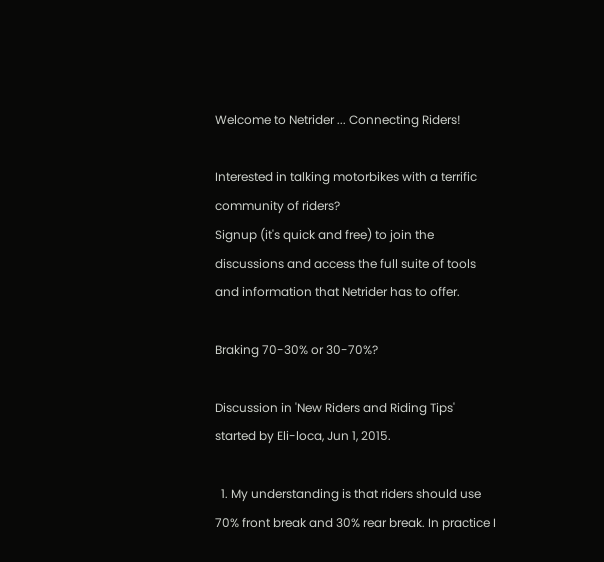Welcome to Netrider ... Connecting Riders!

Interested in talking motorbikes with a terrific community of riders?
Signup (it's quick and free) to join the discussions and access the full suite of tools and information that Netrider has to offer.

Braking 70-30% or 30-70%?

Discussion in 'New Riders and Riding Tips' started by Eli-loca, Jun 1, 2015.

  1. My understanding is that riders should use 70% front break and 30% rear break. In practice I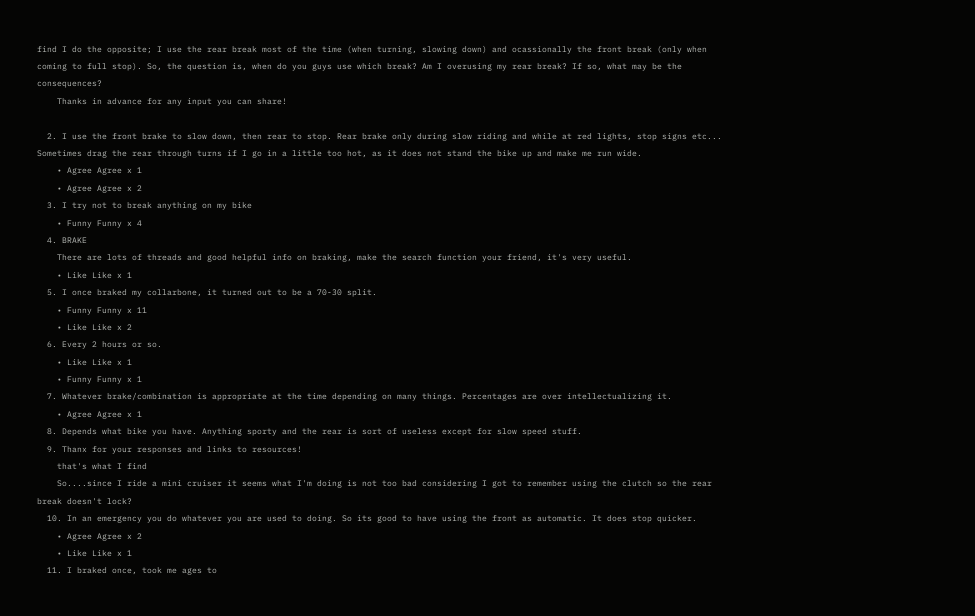find I do the opposite; I use the rear break most of the time (when turning, slowing down) and ocassionally the front break (only when coming to full stop). So, the question is, when do you guys use which break? Am I overusing my rear break? If so, what may be the consequences?
    Thanks in advance for any input you can share!

  2. I use the front brake to slow down, then rear to stop. Rear brake only during slow riding and while at red lights, stop signs etc... Sometimes drag the rear through turns if I go in a little too hot, as it does not stand the bike up and make me run wide.
    • Agree Agree x 1
    • Agree Agree x 2
  3. I try not to break anything on my bike
    • Funny Funny x 4
  4. BRAKE
    There are lots of threads and good helpful info on braking, make the search function your friend, it's very useful.
    • Like Like x 1
  5. I once braked my collarbone, it turned out to be a 70-30 split.
    • Funny Funny x 11
    • Like Like x 2
  6. Every 2 hours or so.
    • Like Like x 1
    • Funny Funny x 1
  7. Whatever brake/combination is appropriate at the time depending on many things. Percentages are over intellectualizing it.
    • Agree Agree x 1
  8. Depends what bike you have. Anything sporty and the rear is sort of useless except for slow speed stuff.
  9. Thanx for your responses and links to resources!
    that's what I find
    So....since I ride a mini cruiser it seems what I'm doing is not too bad considering I got to remember using the clutch so the rear break doesn't lock?
  10. In an emergency you do whatever you are used to doing. So its good to have using the front as automatic. It does stop quicker.
    • Agree Agree x 2
    • Like Like x 1
  11. I braked once, took me ages to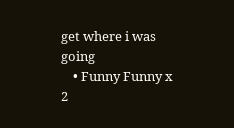get where i was going
    • Funny Funny x 2